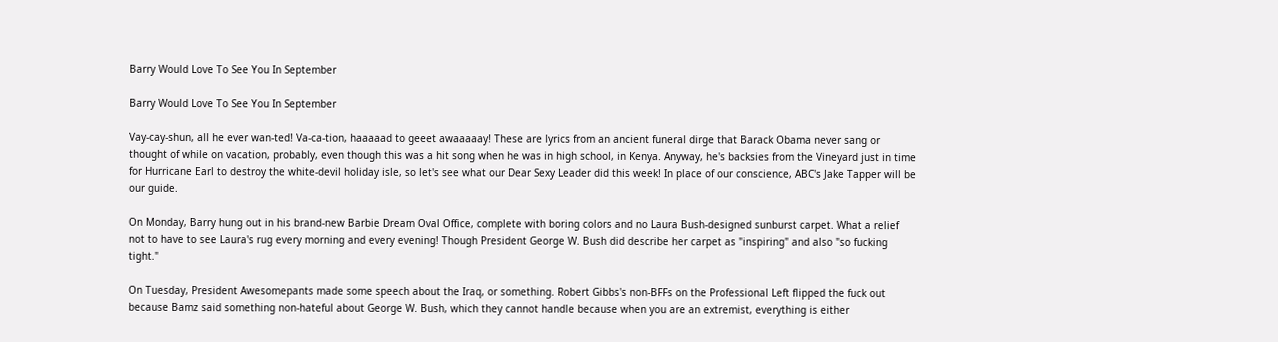Barry Would Love To See You In September

Barry Would Love To See You In September

Vay-cay-shun, all he ever wan-ted! Va-ca-tion, haaaaad to geeet awaaaaay! These are lyrics from an ancient funeral dirge that Barack Obama never sang or thought of while on vacation, probably, even though this was a hit song when he was in high school, in Kenya. Anyway, he's backsies from the Vineyard just in time for Hurricane Earl to destroy the white-devil holiday isle, so let's see what our Dear Sexy Leader did this week! In place of our conscience, ABC's Jake Tapper will be our guide.

On Monday, Barry hung out in his brand-new Barbie Dream Oval Office, complete with boring colors and no Laura Bush-designed sunburst carpet. What a relief not to have to see Laura's rug every morning and every evening! Though President George W. Bush did describe her carpet as "inspiring" and also "so fucking tight."

On Tuesday, President Awesomepants made some speech about the Iraq, or something. Robert Gibbs's non-BFFs on the Professional Left flipped the fuck out because Bamz said something non-hateful about George W. Bush, which they cannot handle because when you are an extremist, everything is either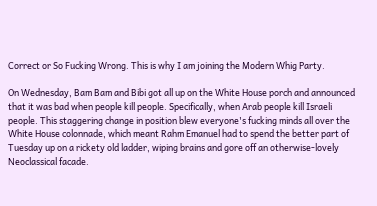Correct or So Fucking Wrong. This is why I am joining the Modern Whig Party.

On Wednesday, Bam Bam and Bibi got all up on the White House porch and announced that it was bad when people kill people. Specifically, when Arab people kill Israeli people. This staggering change in position blew everyone's fucking minds all over the White House colonnade, which meant Rahm Emanuel had to spend the better part of Tuesday up on a rickety old ladder, wiping brains and gore off an otherwise-lovely Neoclassical facade.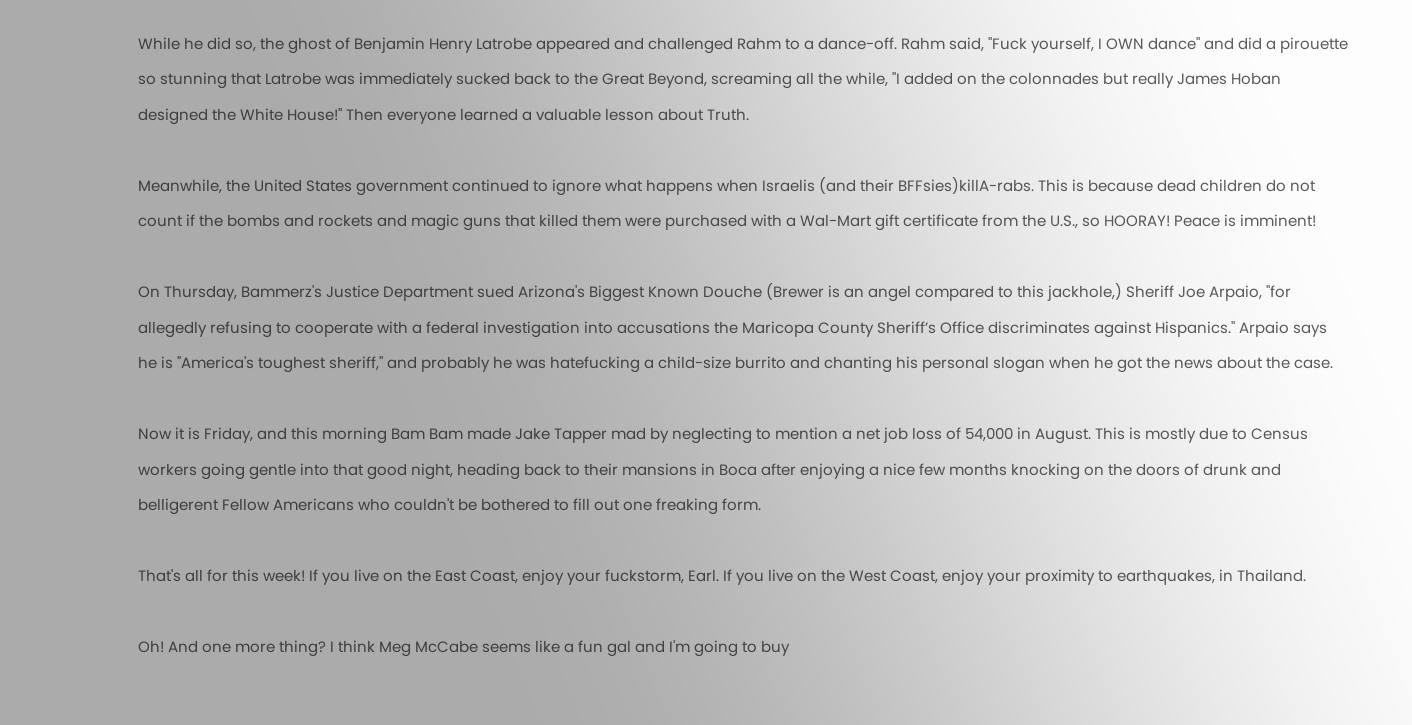While he did so, the ghost of Benjamin Henry Latrobe appeared and challenged Rahm to a dance-off. Rahm said, "Fuck yourself, I OWN dance" and did a pirouette so stunning that Latrobe was immediately sucked back to the Great Beyond, screaming all the while, "I added on the colonnades but really James Hoban designed the White House!" Then everyone learned a valuable lesson about Truth.

Meanwhile, the United States government continued to ignore what happens when Israelis (and their BFFsies)killA-rabs. This is because dead children do not count if the bombs and rockets and magic guns that killed them were purchased with a Wal-Mart gift certificate from the U.S., so HOORAY! Peace is imminent!

On Thursday, Bammerz's Justice Department sued Arizona's Biggest Known Douche (Brewer is an angel compared to this jackhole,) Sheriff Joe Arpaio, "for allegedly refusing to cooperate with a federal investigation into accusations the Maricopa County Sheriff’s Office discriminates against Hispanics." Arpaio says he is "America's toughest sheriff," and probably he was hatefucking a child-size burrito and chanting his personal slogan when he got the news about the case.

Now it is Friday, and this morning Bam Bam made Jake Tapper mad by neglecting to mention a net job loss of 54,000 in August. This is mostly due to Census workers going gentle into that good night, heading back to their mansions in Boca after enjoying a nice few months knocking on the doors of drunk and belligerent Fellow Americans who couldn't be bothered to fill out one freaking form.

That's all for this week! If you live on the East Coast, enjoy your fuckstorm, Earl. If you live on the West Coast, enjoy your proximity to earthquakes, in Thailand.

Oh! And one more thing? I think Meg McCabe seems like a fun gal and I'm going to buy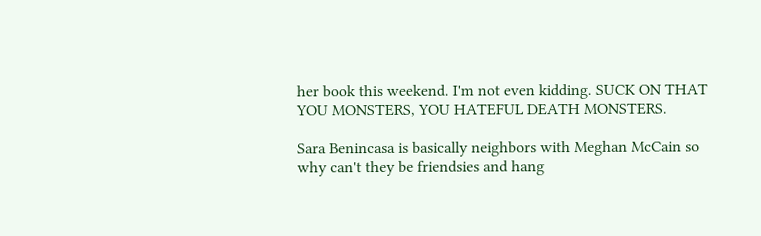her book this weekend. I'm not even kidding. SUCK ON THAT YOU MONSTERS, YOU HATEFUL DEATH MONSTERS.

Sara Benincasa is basically neighbors with Meghan McCain so why can't they be friendsies and hang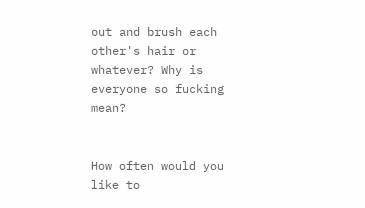out and brush each other's hair or whatever? Why is everyone so fucking mean?


How often would you like to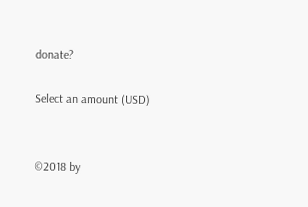donate?

Select an amount (USD)


©2018 by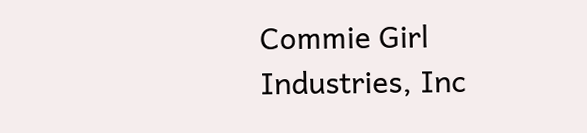Commie Girl Industries, Inc